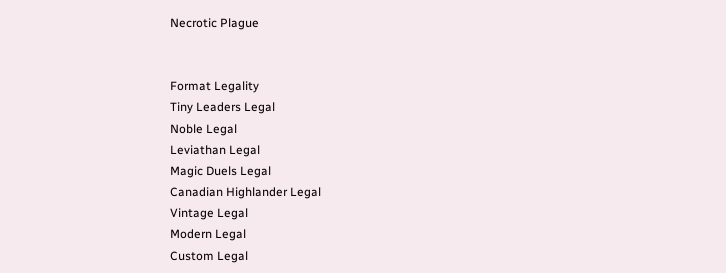Necrotic Plague


Format Legality
Tiny Leaders Legal
Noble Legal
Leviathan Legal
Magic Duels Legal
Canadian Highlander Legal
Vintage Legal
Modern Legal
Custom Legal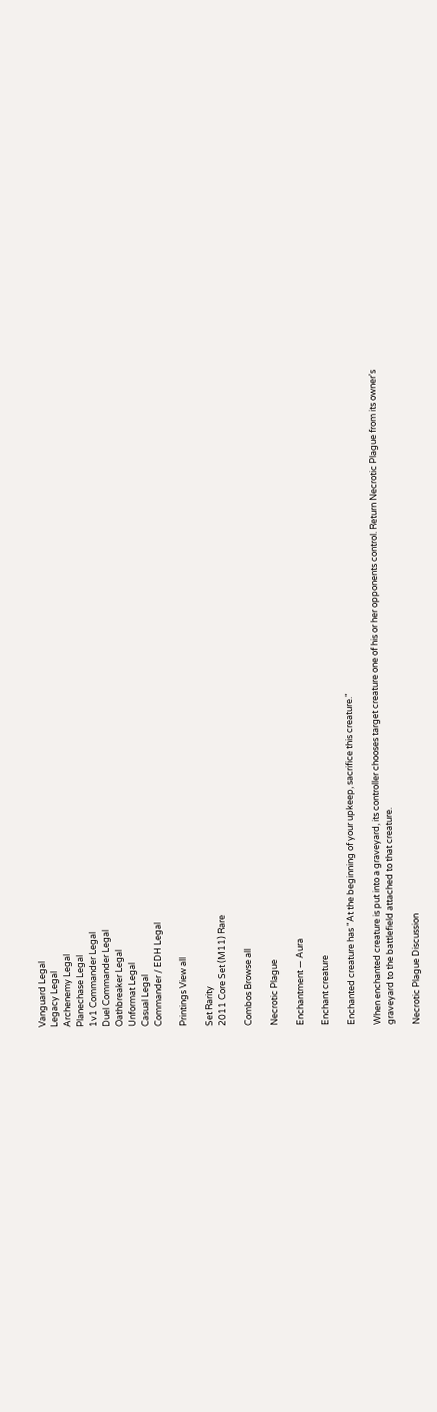Vanguard Legal
Legacy Legal
Archenemy Legal
Planechase Legal
1v1 Commander Legal
Duel Commander Legal
Oathbreaker Legal
Unformat Legal
Casual Legal
Commander / EDH Legal

Printings View all

Set Rarity
2011 Core Set (M11) Rare

Combos Browse all

Necrotic Plague

Enchantment — Aura

Enchant creature

Enchanted creature has "At the beginning of your upkeep, sacrifice this creature."

When enchanted creature is put into a graveyard, its controller chooses target creature one of his or her opponents control. Return Necrotic Plague from its owner's graveyard to the battlefield attached to that creature.

Necrotic Plague Discussion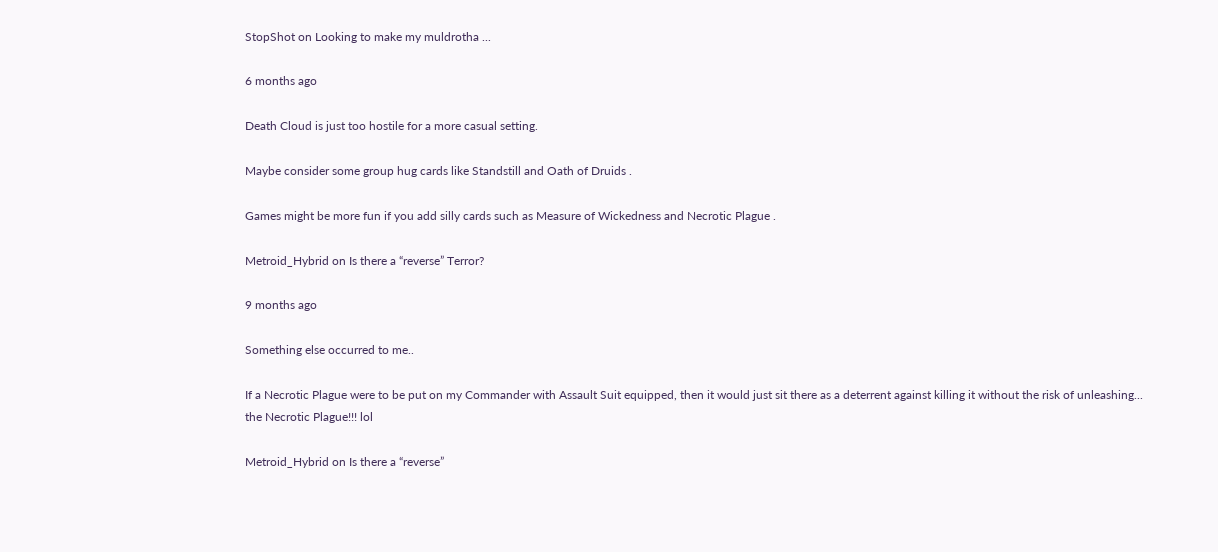StopShot on Looking to make my muldrotha ...

6 months ago

Death Cloud is just too hostile for a more casual setting.

Maybe consider some group hug cards like Standstill and Oath of Druids .

Games might be more fun if you add silly cards such as Measure of Wickedness and Necrotic Plague .

Metroid_Hybrid on Is there a “reverse” Terror?

9 months ago

Something else occurred to me..

If a Necrotic Plague were to be put on my Commander with Assault Suit equipped, then it would just sit there as a deterrent against killing it without the risk of unleashing... the Necrotic Plague!!! lol

Metroid_Hybrid on Is there a “reverse”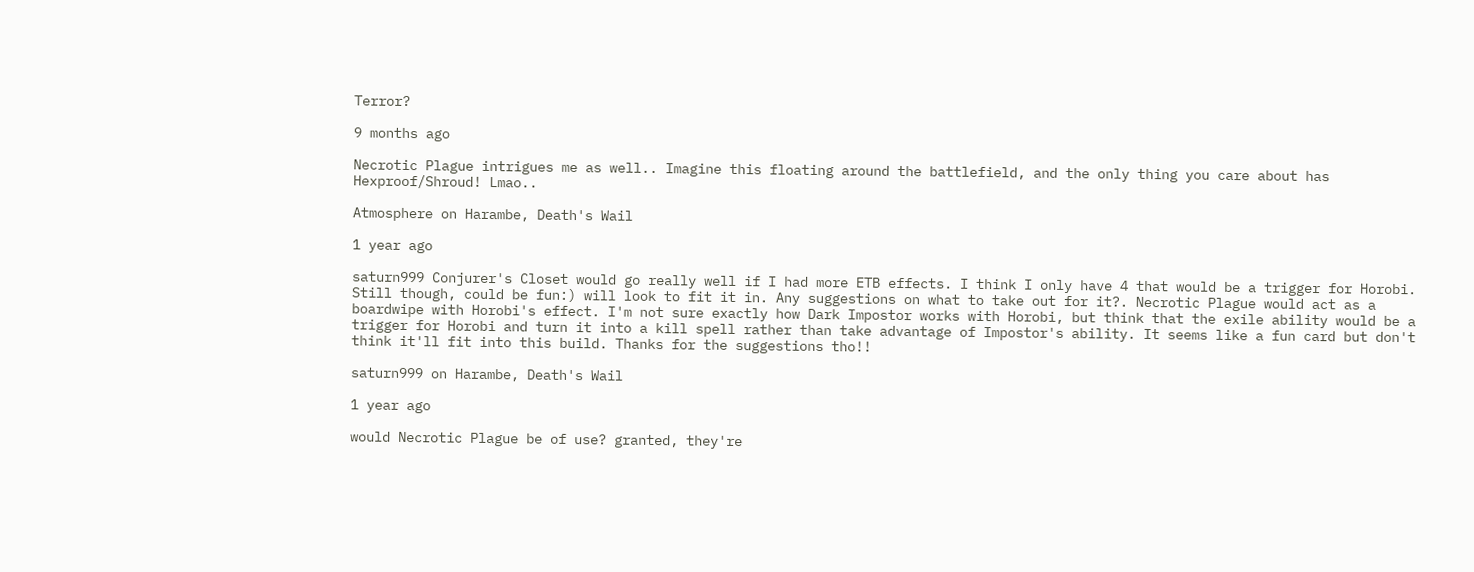Terror?

9 months ago

Necrotic Plague intrigues me as well.. Imagine this floating around the battlefield, and the only thing you care about has Hexproof/Shroud! Lmao..

Atmosphere on Harambe, Death's Wail

1 year ago

saturn999 Conjurer's Closet would go really well if I had more ETB effects. I think I only have 4 that would be a trigger for Horobi. Still though, could be fun:) will look to fit it in. Any suggestions on what to take out for it?. Necrotic Plague would act as a boardwipe with Horobi's effect. I'm not sure exactly how Dark Impostor works with Horobi, but think that the exile ability would be a trigger for Horobi and turn it into a kill spell rather than take advantage of Impostor's ability. It seems like a fun card but don't think it'll fit into this build. Thanks for the suggestions tho!!

saturn999 on Harambe, Death's Wail

1 year ago

would Necrotic Plague be of use? granted, they're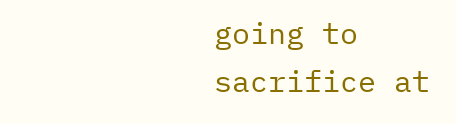going to sacrifice at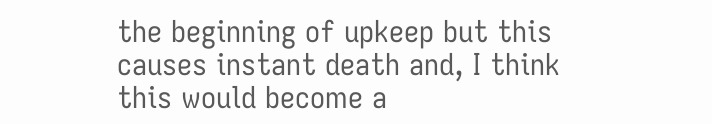the beginning of upkeep but this causes instant death and, I think this would become a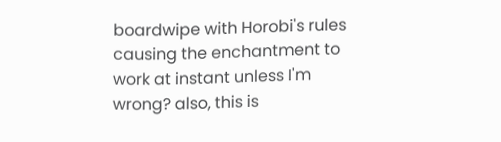boardwipe with Horobi's rules causing the enchantment to work at instant unless I'm wrong? also, this is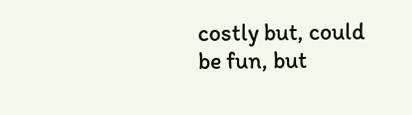costly but, could be fun, but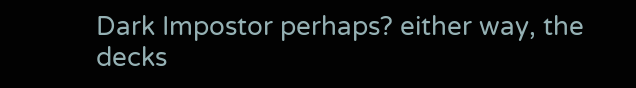Dark Impostor perhaps? either way, the decks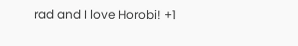rad and I love Horobi! +1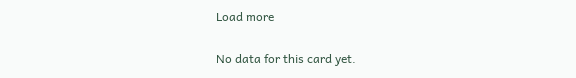Load more

No data for this card yet.